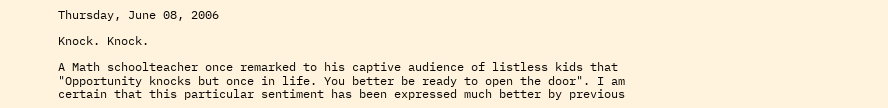Thursday, June 08, 2006

Knock. Knock.

A Math schoolteacher once remarked to his captive audience of listless kids that "Opportunity knocks but once in life. You better be ready to open the door". I am certain that this particular sentiment has been expressed much better by previous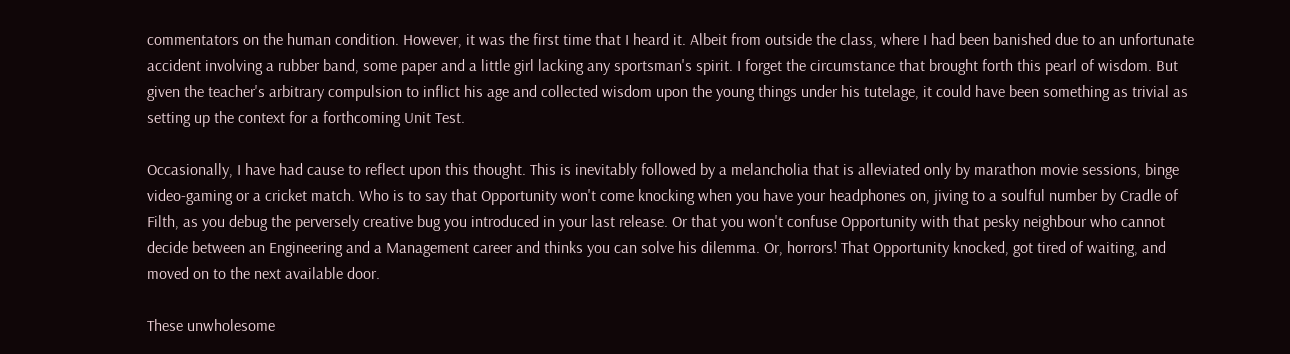commentators on the human condition. However, it was the first time that I heard it. Albeit from outside the class, where I had been banished due to an unfortunate accident involving a rubber band, some paper and a little girl lacking any sportsman's spirit. I forget the circumstance that brought forth this pearl of wisdom. But given the teacher's arbitrary compulsion to inflict his age and collected wisdom upon the young things under his tutelage, it could have been something as trivial as setting up the context for a forthcoming Unit Test.

Occasionally, I have had cause to reflect upon this thought. This is inevitably followed by a melancholia that is alleviated only by marathon movie sessions, binge video-gaming or a cricket match. Who is to say that Opportunity won't come knocking when you have your headphones on, jiving to a soulful number by Cradle of Filth, as you debug the perversely creative bug you introduced in your last release. Or that you won't confuse Opportunity with that pesky neighbour who cannot decide between an Engineering and a Management career and thinks you can solve his dilemma. Or, horrors! That Opportunity knocked, got tired of waiting, and moved on to the next available door.

These unwholesome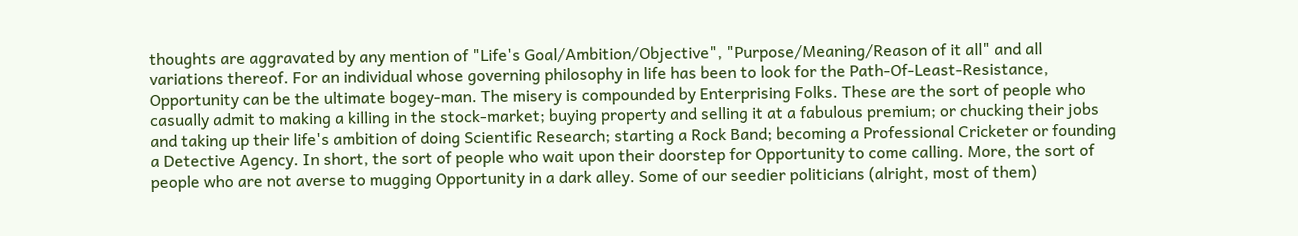thoughts are aggravated by any mention of "Life's Goal/Ambition/Objective", "Purpose/Meaning/Reason of it all" and all variations thereof. For an individual whose governing philosophy in life has been to look for the Path-Of-Least-Resistance, Opportunity can be the ultimate bogey-man. The misery is compounded by Enterprising Folks. These are the sort of people who casually admit to making a killing in the stock-market; buying property and selling it at a fabulous premium; or chucking their jobs and taking up their life's ambition of doing Scientific Research; starting a Rock Band; becoming a Professional Cricketer or founding a Detective Agency. In short, the sort of people who wait upon their doorstep for Opportunity to come calling. More, the sort of people who are not averse to mugging Opportunity in a dark alley. Some of our seedier politicians (alright, most of them)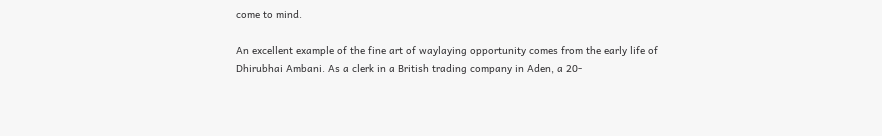come to mind.

An excellent example of the fine art of waylaying opportunity comes from the early life of Dhirubhai Ambani. As a clerk in a British trading company in Aden, a 20-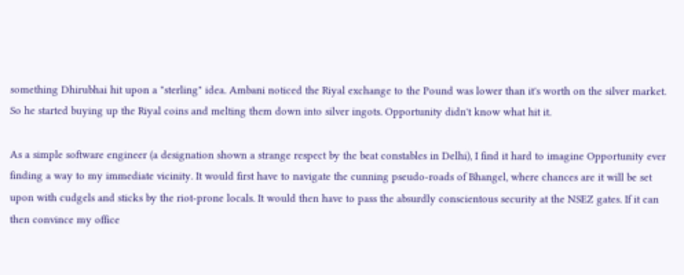something Dhirubhai hit upon a "sterling" idea. Ambani noticed the Riyal exchange to the Pound was lower than it's worth on the silver market. So he started buying up the Riyal coins and melting them down into silver ingots. Opportunity didn't know what hit it.

As a simple software engineer (a designation shown a strange respect by the beat constables in Delhi), I find it hard to imagine Opportunity ever finding a way to my immediate vicinity. It would first have to navigate the cunning pseudo-roads of Bhangel, where chances are it will be set upon with cudgels and sticks by the riot-prone locals. It would then have to pass the absurdly conscientous security at the NSEZ gates. If it can then convince my office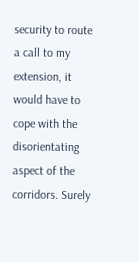security to route a call to my extension, it would have to cope with the disorientating aspect of the corridors. Surely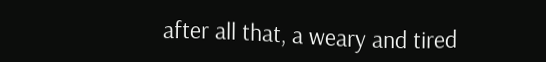after all that, a weary and tired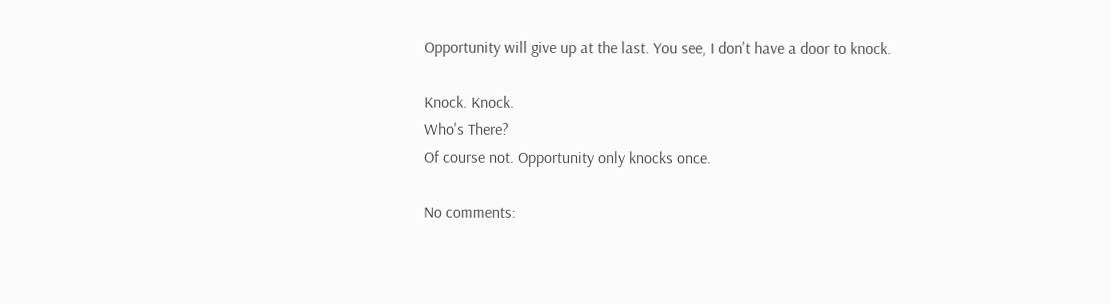Opportunity will give up at the last. You see, I don't have a door to knock.

Knock. Knock.
Who's There?
Of course not. Opportunity only knocks once.

No comments: